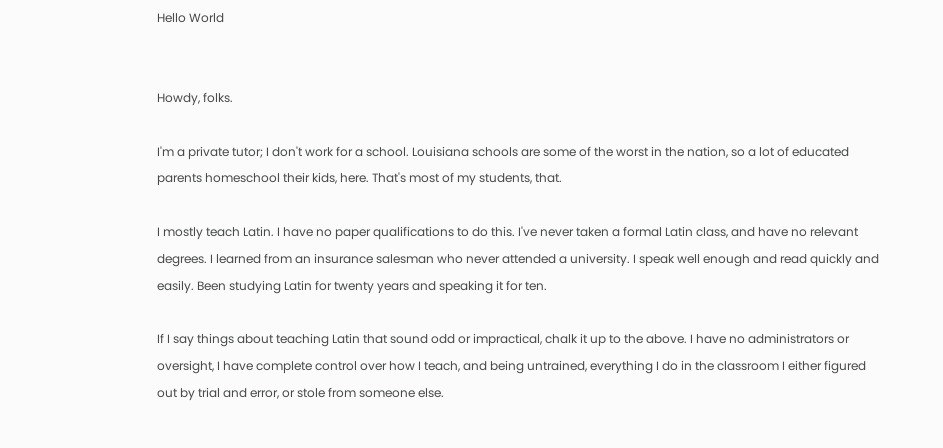Hello World


Howdy, folks.

I'm a private tutor; I don't work for a school. Louisiana schools are some of the worst in the nation, so a lot of educated parents homeschool their kids, here. That's most of my students, that.

I mostly teach Latin. I have no paper qualifications to do this. I've never taken a formal Latin class, and have no relevant degrees. I learned from an insurance salesman who never attended a university. I speak well enough and read quickly and easily. Been studying Latin for twenty years and speaking it for ten.

If I say things about teaching Latin that sound odd or impractical, chalk it up to the above. I have no administrators or oversight, I have complete control over how I teach, and being untrained, everything I do in the classroom I either figured out by trial and error, or stole from someone else.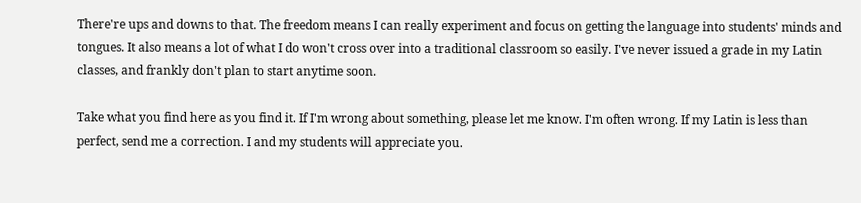There're ups and downs to that. The freedom means I can really experiment and focus on getting the language into students' minds and tongues. It also means a lot of what I do won't cross over into a traditional classroom so easily. I've never issued a grade in my Latin classes, and frankly don't plan to start anytime soon.

Take what you find here as you find it. If I'm wrong about something, please let me know. I'm often wrong. If my Latin is less than perfect, send me a correction. I and my students will appreciate you.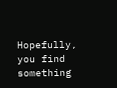Hopefully, you find something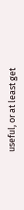useful, or at least get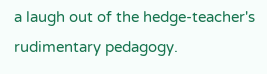a laugh out of the hedge-teacher's rudimentary pedagogy.